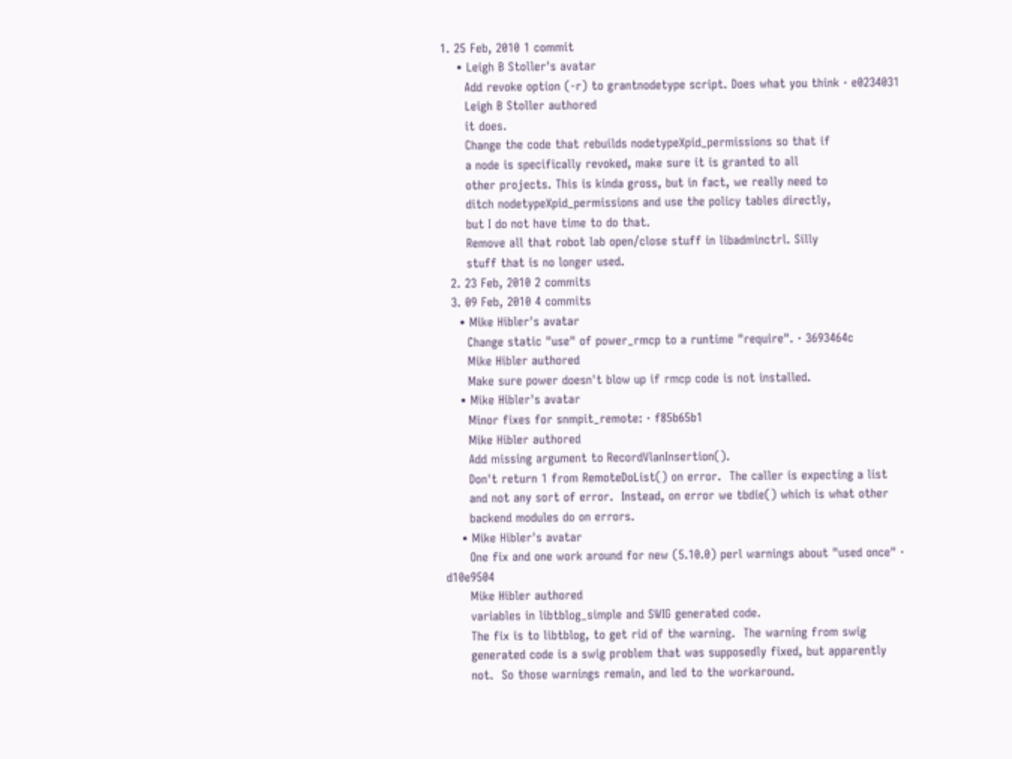1. 25 Feb, 2010 1 commit
    • Leigh B Stoller's avatar
      Add revoke option (-r) to grantnodetype script. Does what you think · e0234031
      Leigh B Stoller authored
      it does.
      Change the code that rebuilds nodetypeXpid_permissions so that if
      a node is specifically revoked, make sure it is granted to all
      other projects. This is kinda gross, but in fact, we really need to
      ditch nodetypeXpid_permissions and use the policy tables directly,
      but I do not have time to do that.
      Remove all that robot lab open/close stuff in libadminctrl. Silly
      stuff that is no longer used.
  2. 23 Feb, 2010 2 commits
  3. 09 Feb, 2010 4 commits
    • Mike Hibler's avatar
      Change static "use" of power_rmcp to a runtime "require". · 3693464c
      Mike Hibler authored
      Make sure power doesn't blow up if rmcp code is not installed.
    • Mike Hibler's avatar
      Minor fixes for snmpit_remote: · f85b65b1
      Mike Hibler authored
      Add missing argument to RecordVlanInsertion().
      Don't return 1 from RemoteDoList() on error.  The caller is expecting a list
      and not any sort of error.  Instead, on error we tbdie() which is what other
      backend modules do on errors.
    • Mike Hibler's avatar
      One fix and one work around for new (5.10.0) perl warnings about "used once" · d10e9504
      Mike Hibler authored
      variables in libtblog_simple and SWIG generated code.
      The fix is to libtblog, to get rid of the warning.  The warning from swig
      generated code is a swig problem that was supposedly fixed, but apparently
      not.  So those warnings remain, and led to the workaround.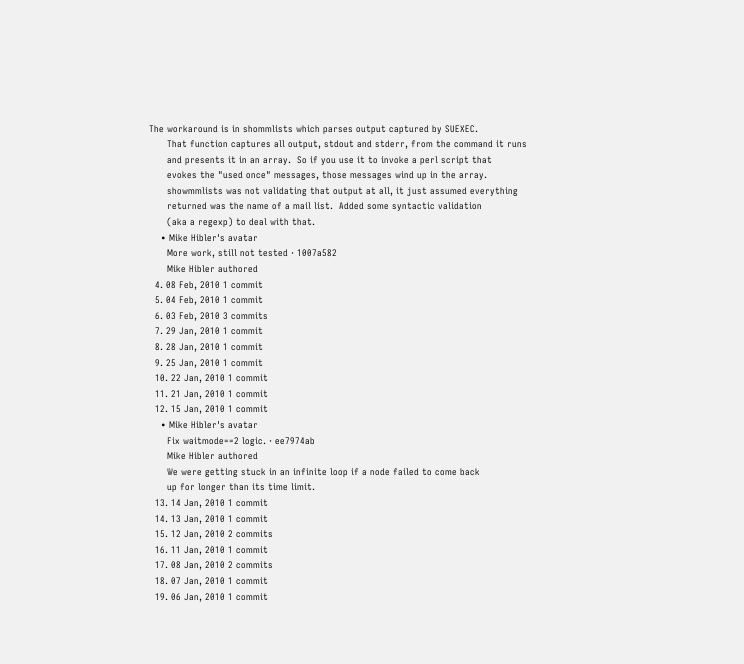The workaround is in shommlists which parses output captured by SUEXEC.
      That function captures all output, stdout and stderr, from the command it runs
      and presents it in an array.  So if you use it to invoke a perl script that
      evokes the "used once" messages, those messages wind up in the array.
      showmmlists was not validating that output at all, it just assumed everything
      returned was the name of a mail list.  Added some syntactic validation
      (aka a regexp) to deal with that.
    • Mike Hibler's avatar
      More work, still not tested · 1007a582
      Mike Hibler authored
  4. 08 Feb, 2010 1 commit
  5. 04 Feb, 2010 1 commit
  6. 03 Feb, 2010 3 commits
  7. 29 Jan, 2010 1 commit
  8. 28 Jan, 2010 1 commit
  9. 25 Jan, 2010 1 commit
  10. 22 Jan, 2010 1 commit
  11. 21 Jan, 2010 1 commit
  12. 15 Jan, 2010 1 commit
    • Mike Hibler's avatar
      Fix waitmode==2 logic. · ee7974ab
      Mike Hibler authored
      We were getting stuck in an infinite loop if a node failed to come back
      up for longer than its time limit.
  13. 14 Jan, 2010 1 commit
  14. 13 Jan, 2010 1 commit
  15. 12 Jan, 2010 2 commits
  16. 11 Jan, 2010 1 commit
  17. 08 Jan, 2010 2 commits
  18. 07 Jan, 2010 1 commit
  19. 06 Jan, 2010 1 commit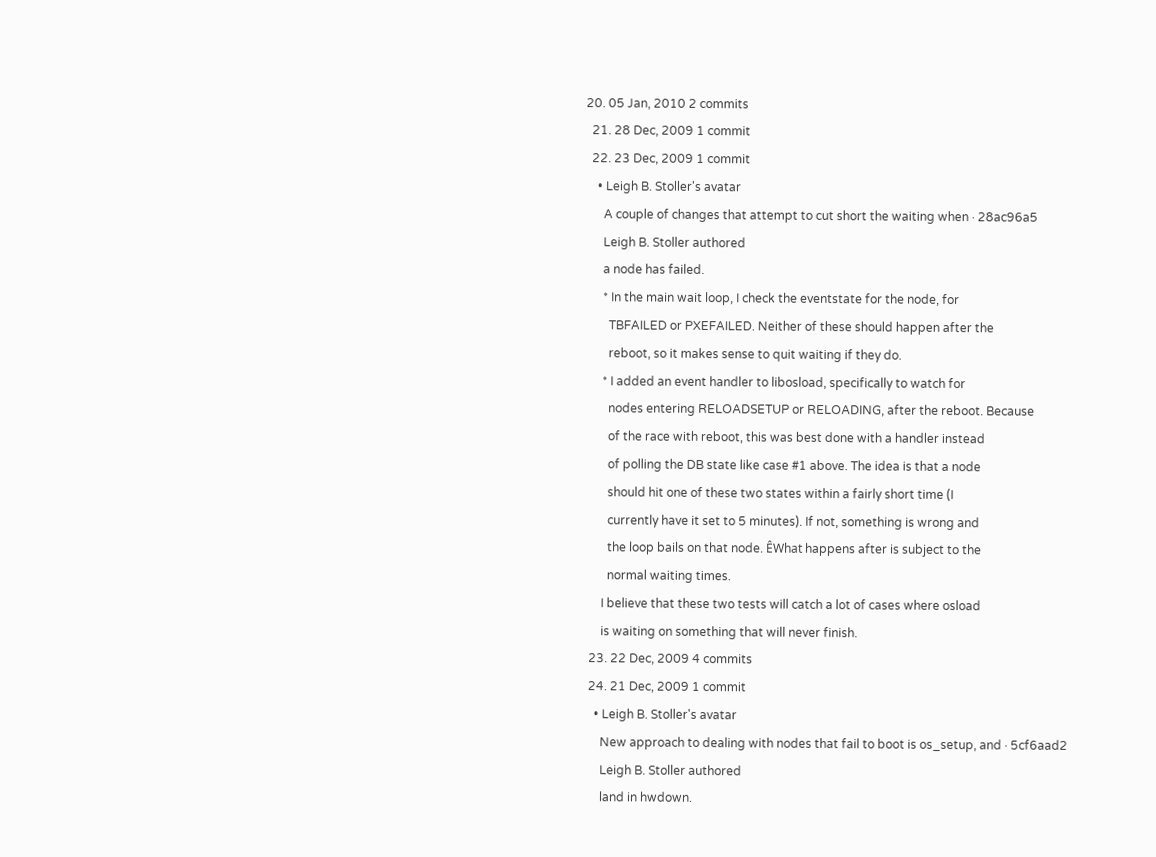20. 05 Jan, 2010 2 commits
  21. 28 Dec, 2009 1 commit
  22. 23 Dec, 2009 1 commit
    • Leigh B. Stoller's avatar
      A couple of changes that attempt to cut short the waiting when · 28ac96a5
      Leigh B. Stoller authored
      a node has failed.
      * In the main wait loop, I check the eventstate for the node, for
        TBFAILED or PXEFAILED. Neither of these should happen after the
        reboot, so it makes sense to quit waiting if they do.
      * I added an event handler to libosload, specifically to watch for
        nodes entering RELOADSETUP or RELOADING, after the reboot. Because
        of the race with reboot, this was best done with a handler instead
        of polling the DB state like case #1 above. The idea is that a node
        should hit one of these two states within a fairly short time (I
        currently have it set to 5 minutes). If not, something is wrong and
        the loop bails on that node. ÊWhat happens after is subject to the
        normal waiting times.
      I believe that these two tests will catch a lot of cases where osload
      is waiting on something that will never finish.
  23. 22 Dec, 2009 4 commits
  24. 21 Dec, 2009 1 commit
    • Leigh B. Stoller's avatar
      New approach to dealing with nodes that fail to boot is os_setup, and · 5cf6aad2
      Leigh B. Stoller authored
      land in hwdown.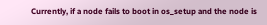Currently, if a node fails to boot in os_setup and the node is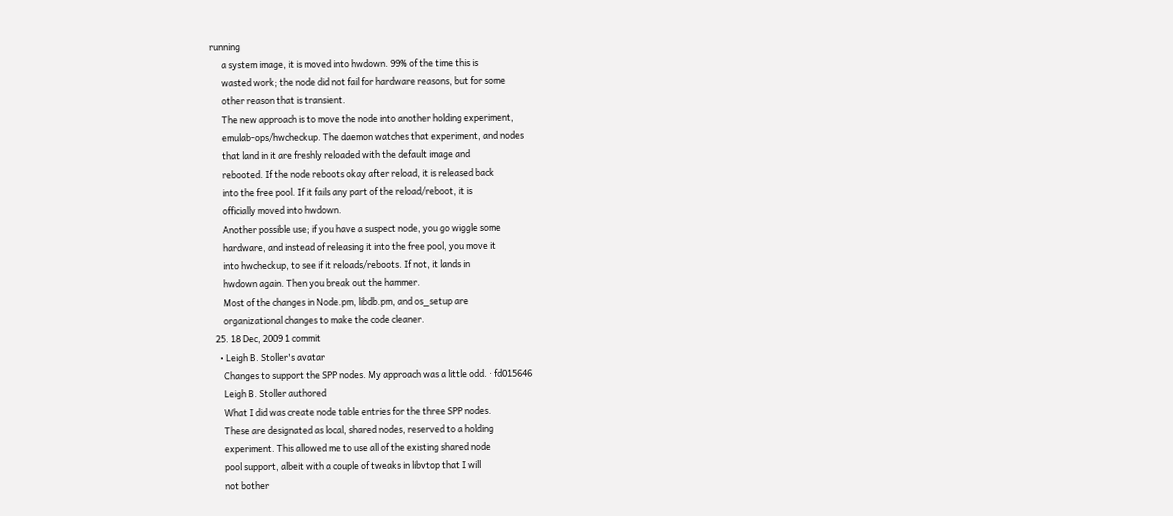running
      a system image, it is moved into hwdown. 99% of the time this is
      wasted work; the node did not fail for hardware reasons, but for some
      other reason that is transient.
      The new approach is to move the node into another holding experiment,
      emulab-ops/hwcheckup. The daemon watches that experiment, and nodes
      that land in it are freshly reloaded with the default image and
      rebooted. If the node reboots okay after reload, it is released back
      into the free pool. If it fails any part of the reload/reboot, it is
      officially moved into hwdown.
      Another possible use; if you have a suspect node, you go wiggle some
      hardware, and instead of releasing it into the free pool, you move it
      into hwcheckup, to see if it reloads/reboots. If not, it lands in
      hwdown again. Then you break out the hammer.
      Most of the changes in Node.pm, libdb.pm, and os_setup are
      organizational changes to make the code cleaner.
  25. 18 Dec, 2009 1 commit
    • Leigh B. Stoller's avatar
      Changes to support the SPP nodes. My approach was a little odd. · fd015646
      Leigh B. Stoller authored
      What I did was create node table entries for the three SPP nodes.
      These are designated as local, shared nodes, reserved to a holding
      experiment. This allowed me to use all of the existing shared node
      pool support, albeit with a couple of tweaks in libvtop that I will
      not bother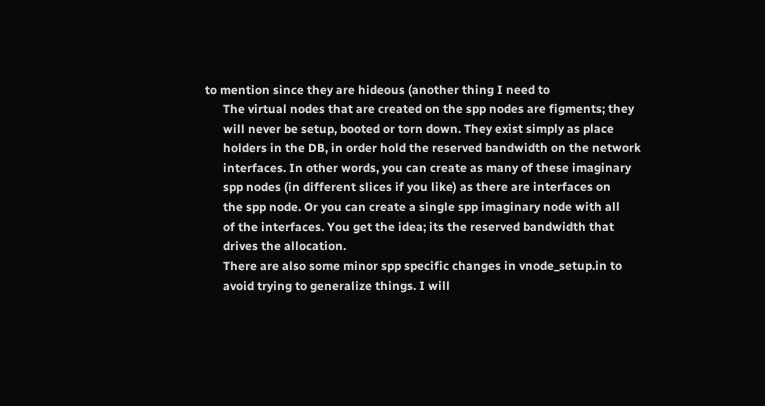to mention since they are hideous (another thing I need to
      The virtual nodes that are created on the spp nodes are figments; they
      will never be setup, booted or torn down. They exist simply as place
      holders in the DB, in order hold the reserved bandwidth on the network
      interfaces. In other words, you can create as many of these imaginary
      spp nodes (in different slices if you like) as there are interfaces on
      the spp node. Or you can create a single spp imaginary node with all
      of the interfaces. You get the idea; its the reserved bandwidth that
      drives the allocation.
      There are also some minor spp specific changes in vnode_setup.in to
      avoid trying to generalize things. I will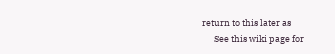return to this later as
      See this wiki page for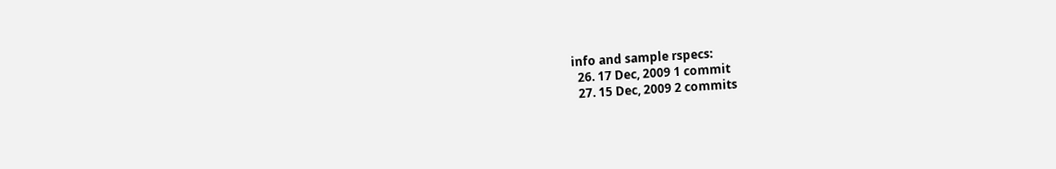info and sample rspecs:
  26. 17 Dec, 2009 1 commit
  27. 15 Dec, 2009 2 commits